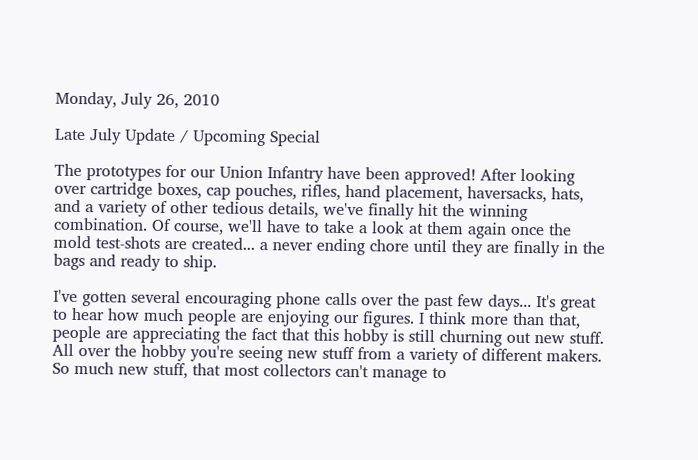Monday, July 26, 2010

Late July Update / Upcoming Special

The prototypes for our Union Infantry have been approved! After looking over cartridge boxes, cap pouches, rifles, hand placement, haversacks, hats, and a variety of other tedious details, we've finally hit the winning combination. Of course, we'll have to take a look at them again once the mold test-shots are created... a never ending chore until they are finally in the bags and ready to ship.

I've gotten several encouraging phone calls over the past few days... It's great to hear how much people are enjoying our figures. I think more than that, people are appreciating the fact that this hobby is still churning out new stuff. All over the hobby you're seeing new stuff from a variety of different makers. So much new stuff, that most collectors can't manage to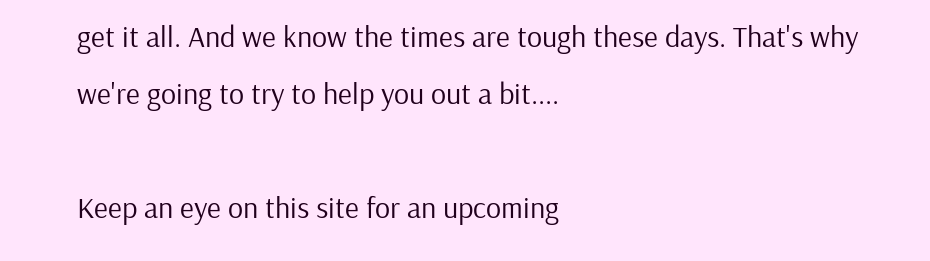get it all. And we know the times are tough these days. That's why we're going to try to help you out a bit....

Keep an eye on this site for an upcoming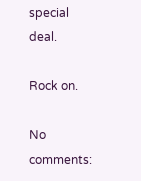special deal.

Rock on.

No comments: